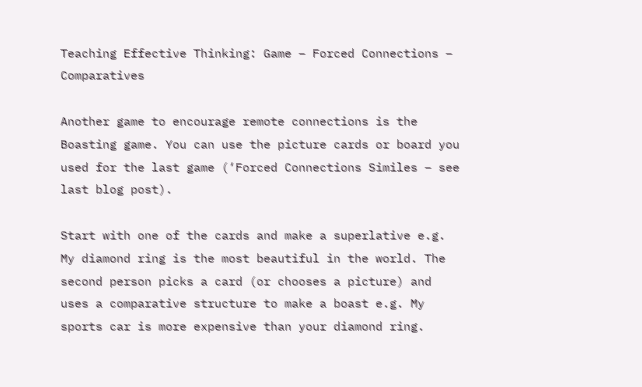Teaching Effective Thinking: Game – Forced Connections – Comparatives

Another game to encourage remote connections is the Boasting game. You can use the picture cards or board you used for the last game (‘Forced Connections Similes – see last blog post).

Start with one of the cards and make a superlative e.g. My diamond ring is the most beautiful in the world. The second person picks a card (or chooses a picture) and uses a comparative structure to make a boast e.g. My sports car is more expensive than your diamond ring.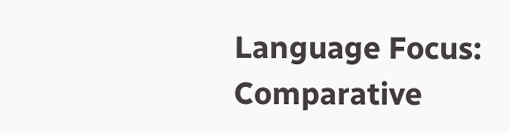Language Focus: Comparative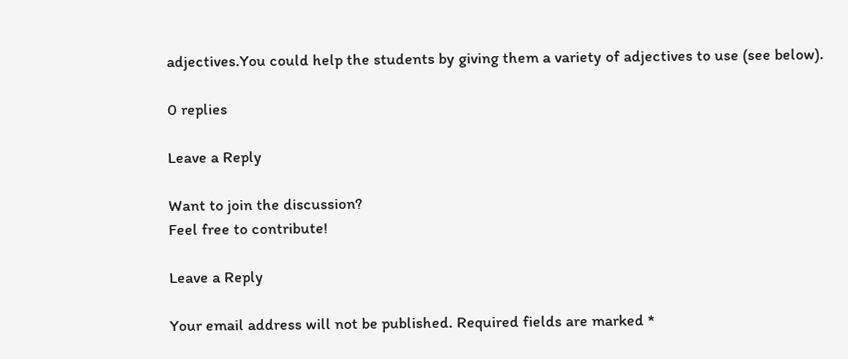adjectives.You could help the students by giving them a variety of adjectives to use (see below).

0 replies

Leave a Reply

Want to join the discussion?
Feel free to contribute!

Leave a Reply

Your email address will not be published. Required fields are marked *